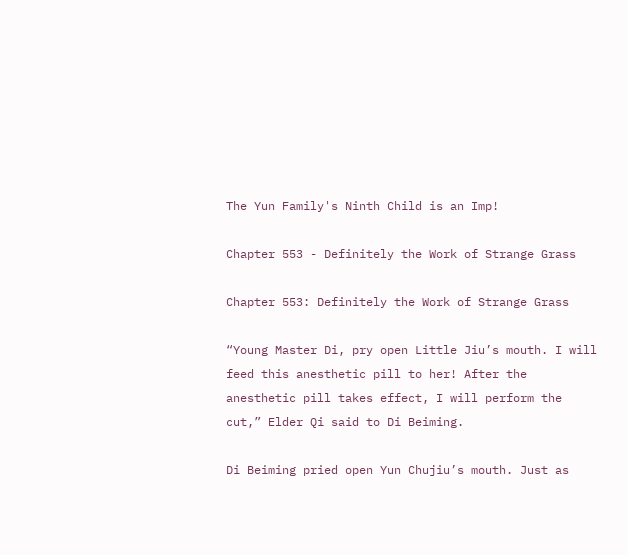The Yun Family's Ninth Child is an Imp!

Chapter 553 - Definitely the Work of Strange Grass

Chapter 553: Definitely the Work of Strange Grass

“Young Master Di, pry open Little Jiu’s mouth. I will feed this anesthetic pill to her! After the anesthetic pill takes effect, I will perform the cut,” Elder Qi said to Di Beiming.

Di Beiming pried open Yun Chujiu’s mouth. Just as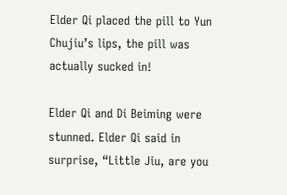Elder Qi placed the pill to Yun Chujiu’s lips, the pill was actually sucked in!

Elder Qi and Di Beiming were stunned. Elder Qi said in surprise, “Little Jiu, are you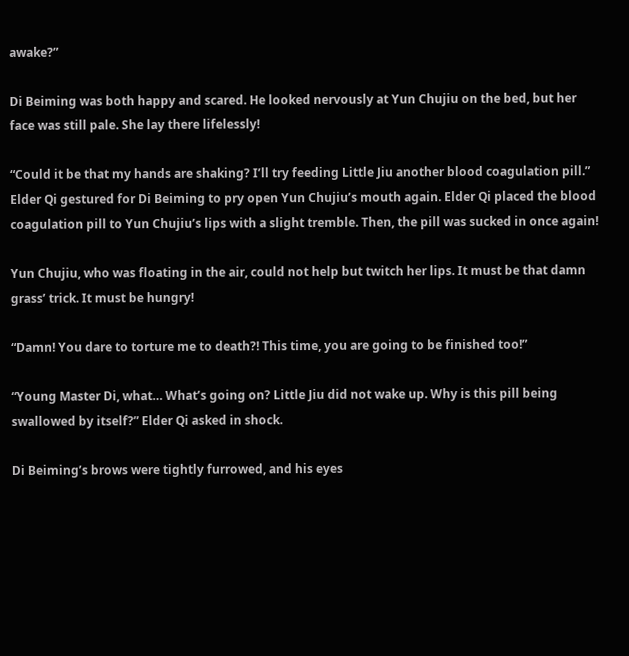awake?”

Di Beiming was both happy and scared. He looked nervously at Yun Chujiu on the bed, but her face was still pale. She lay there lifelessly!

“Could it be that my hands are shaking? I’ll try feeding Little Jiu another blood coagulation pill.” Elder Qi gestured for Di Beiming to pry open Yun Chujiu’s mouth again. Elder Qi placed the blood coagulation pill to Yun Chujiu’s lips with a slight tremble. Then, the pill was sucked in once again!

Yun Chujiu, who was floating in the air, could not help but twitch her lips. It must be that damn grass’ trick. It must be hungry!

“Damn! You dare to torture me to death?! This time, you are going to be finished too!”

“Young Master Di, what… What’s going on? Little Jiu did not wake up. Why is this pill being swallowed by itself?” Elder Qi asked in shock.

Di Beiming’s brows were tightly furrowed, and his eyes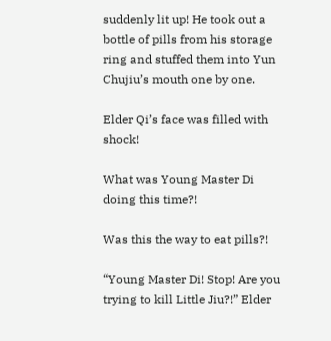suddenly lit up! He took out a bottle of pills from his storage ring and stuffed them into Yun Chujiu’s mouth one by one.

Elder Qi’s face was filled with shock!

What was Young Master Di doing this time?!

Was this the way to eat pills?!

“Young Master Di! Stop! Are you trying to kill Little Jiu?!” Elder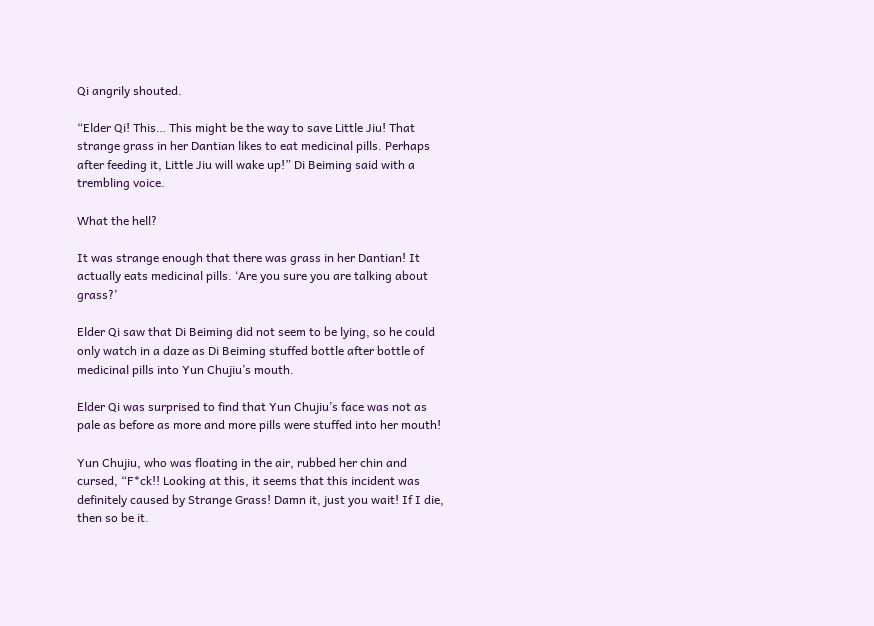Qi angrily shouted.

“Elder Qi! This… This might be the way to save Little Jiu! That strange grass in her Dantian likes to eat medicinal pills. Perhaps after feeding it, Little Jiu will wake up!” Di Beiming said with a trembling voice.

What the hell?

It was strange enough that there was grass in her Dantian! It actually eats medicinal pills. ‘Are you sure you are talking about grass?’

Elder Qi saw that Di Beiming did not seem to be lying, so he could only watch in a daze as Di Beiming stuffed bottle after bottle of medicinal pills into Yun Chujiu’s mouth.

Elder Qi was surprised to find that Yun Chujiu’s face was not as pale as before as more and more pills were stuffed into her mouth!

Yun Chujiu, who was floating in the air, rubbed her chin and cursed, “F*ck!! Looking at this, it seems that this incident was definitely caused by Strange Grass! Damn it, just you wait! If I die, then so be it.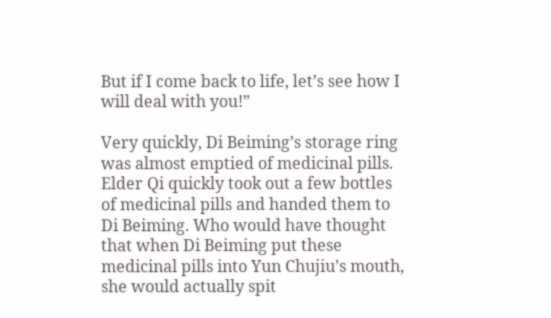But if I come back to life, let’s see how I will deal with you!”

Very quickly, Di Beiming’s storage ring was almost emptied of medicinal pills. Elder Qi quickly took out a few bottles of medicinal pills and handed them to Di Beiming. Who would have thought that when Di Beiming put these medicinal pills into Yun Chujiu’s mouth, she would actually spit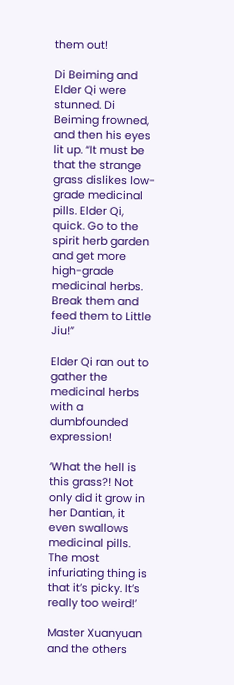them out!

Di Beiming and Elder Qi were stunned. Di Beiming frowned, and then his eyes lit up. “It must be that the strange grass dislikes low-grade medicinal pills. Elder Qi, quick. Go to the spirit herb garden and get more high-grade medicinal herbs. Break them and feed them to Little Jiu!”

Elder Qi ran out to gather the medicinal herbs with a dumbfounded expression!

‘What the hell is this grass?! Not only did it grow in her Dantian, it even swallows medicinal pills. The most infuriating thing is that it’s picky. It’s really too weird!’

Master Xuanyuan and the others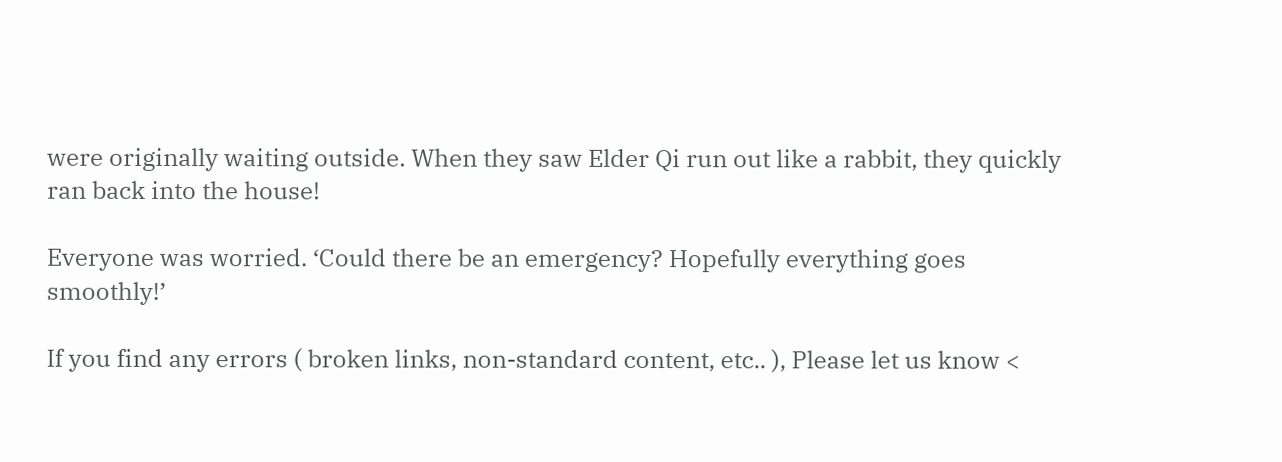were originally waiting outside. When they saw Elder Qi run out like a rabbit, they quickly ran back into the house!

Everyone was worried. ‘Could there be an emergency? Hopefully everything goes smoothly!’

If you find any errors ( broken links, non-standard content, etc.. ), Please let us know <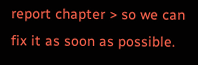report chapter > so we can fix it as soon as possible.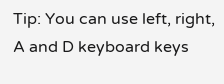Tip: You can use left, right, A and D keyboard keys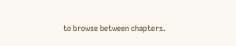to browse between chapters.